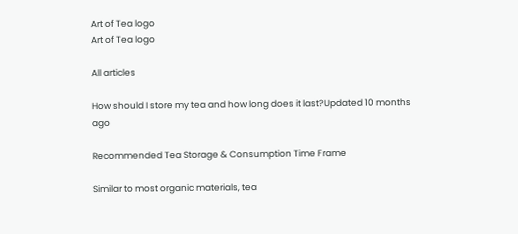Art of Tea logo
Art of Tea logo

All articles

How should I store my tea and how long does it last?Updated 10 months ago

Recommended Tea Storage & Consumption Time Frame

Similar to most organic materials, tea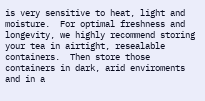is very sensitive to heat, light and moisture.  For optimal freshness and longevity, we highly recommend storing your tea in airtight, resealable containers.  Then store those containers in dark, arid enviroments and in a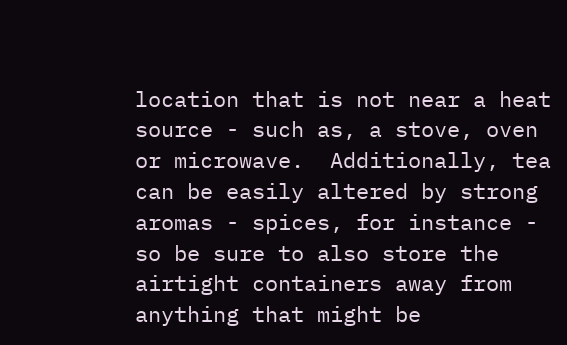location that is not near a heat source - such as, a stove, oven or microwave.  Additionally, tea can be easily altered by strong aromas - spices, for instance - so be sure to also store the airtight containers away from anything that might be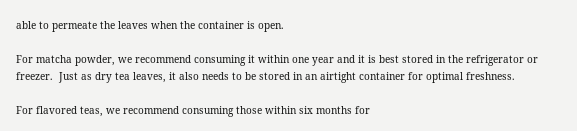able to permeate the leaves when the container is open.

For matcha powder, we recommend consuming it within one year and it is best stored in the refrigerator or freezer.  Just as dry tea leaves, it also needs to be stored in an airtight container for optimal freshness.

For flavored teas, we recommend consuming those within six months for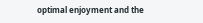optimal enjoyment and the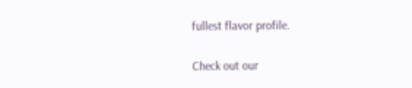fullest flavor profile.

Check out our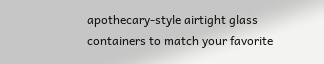apothecary-style airtight glass containers to match your favorite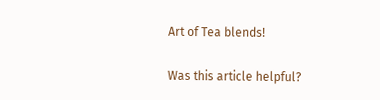Art of Tea blends!

Was this article helpful?